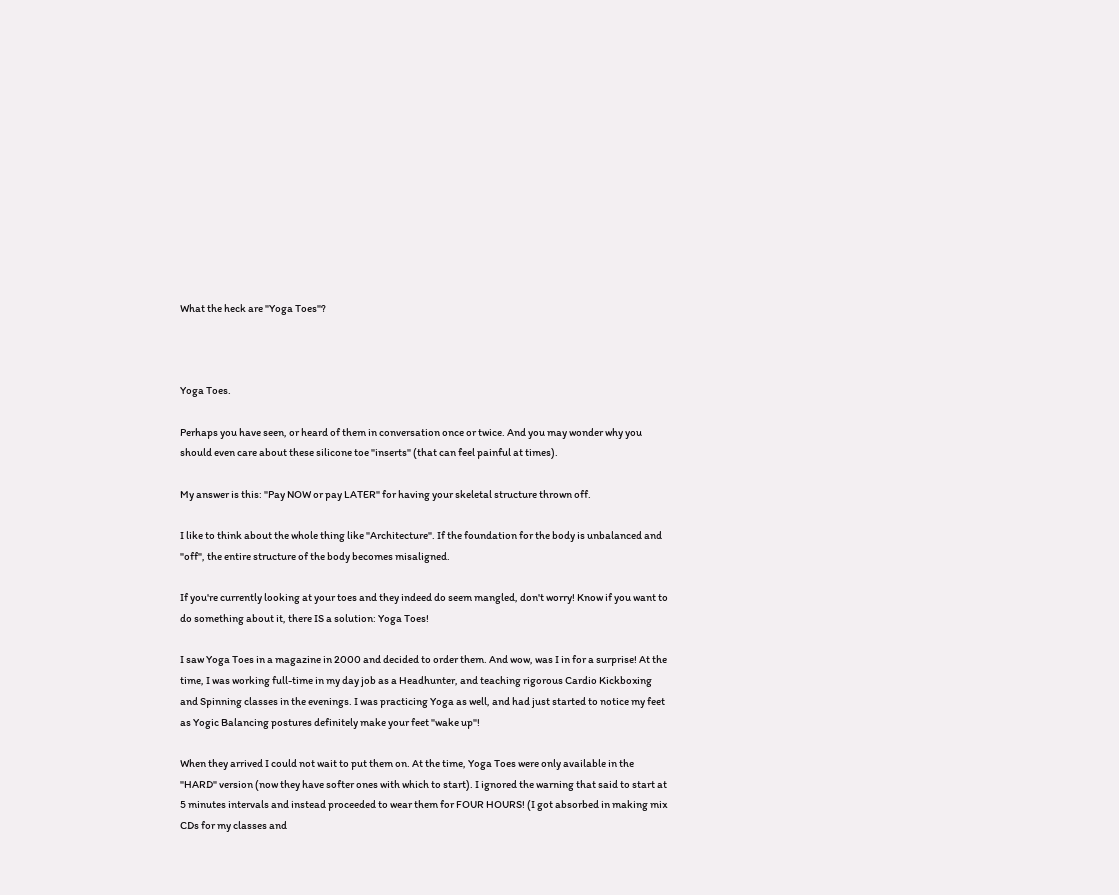What the heck are "Yoga Toes"?



Yoga Toes.

Perhaps you have seen, or heard of them in conversation once or twice. And you may wonder why you should even care about these silicone toe "inserts" (that can feel painful at times).

My answer is this: "Pay NOW or pay LATER" for having your skeletal structure thrown off.

I like to think about the whole thing like "Architecture". If the foundation for the body is unbalanced and "off", the entire structure of the body becomes misaligned.

If you're currently looking at your toes and they indeed do seem mangled, don't worry! Know if you want to do something about it, there IS a solution: Yoga Toes!

I saw Yoga Toes in a magazine in 2000 and decided to order them. And wow, was I in for a surprise! At the time, I was working full-time in my day job as a Headhunter, and teaching rigorous Cardio Kickboxing and Spinning classes in the evenings. I was practicing Yoga as well, and had just started to notice my feet as Yogic Balancing postures definitely make your feet "wake up"!

When they arrived I could not wait to put them on. At the time, Yoga Toes were only available in the "HARD" version (now they have softer ones with which to start). I ignored the warning that said to start at 5 minutes intervals and instead proceeded to wear them for FOUR HOURS! (I got absorbed in making mix CDs for my classes and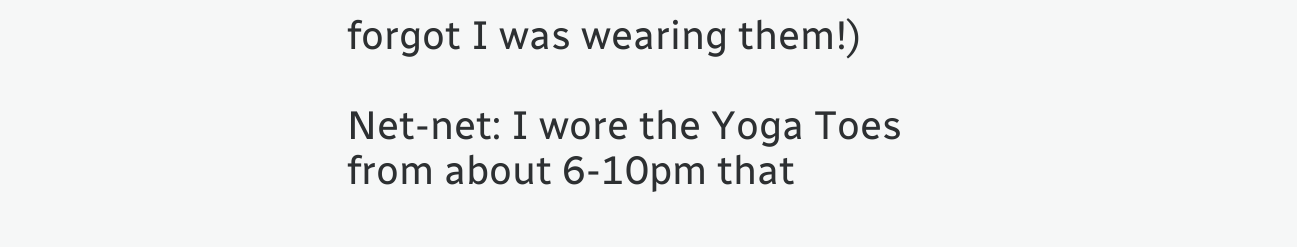forgot I was wearing them!)

Net-net: I wore the Yoga Toes from about 6-10pm that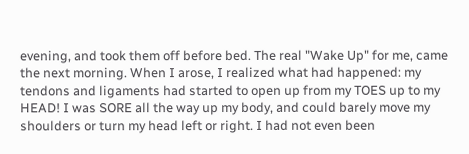evening, and took them off before bed. The real "Wake Up" for me, came the next morning. When I arose, I realized what had happened: my tendons and ligaments had started to open up from my TOES up to my HEAD! I was SORE all the way up my body, and could barely move my shoulders or turn my head left or right. I had not even been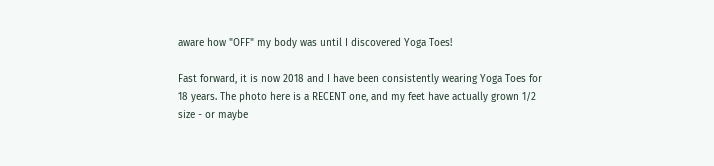aware how "OFF" my body was until I discovered Yoga Toes!

Fast forward, it is now 2018 and I have been consistently wearing Yoga Toes for 18 years. The photo here is a RECENT one, and my feet have actually grown 1/2 size - or maybe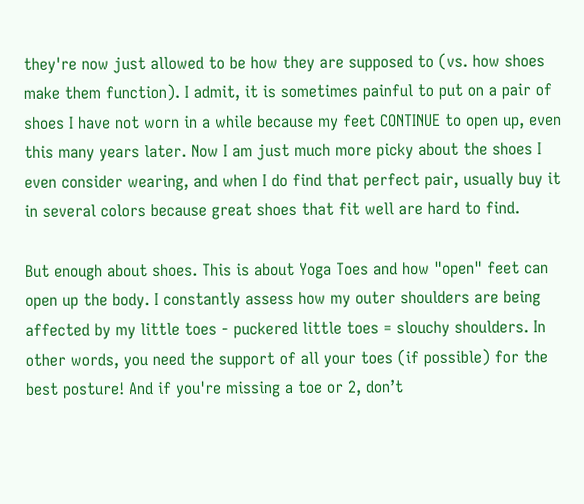they're now just allowed to be how they are supposed to (vs. how shoes make them function). I admit, it is sometimes painful to put on a pair of shoes I have not worn in a while because my feet CONTINUE to open up, even this many years later. Now I am just much more picky about the shoes I even consider wearing, and when I do find that perfect pair, usually buy it in several colors because great shoes that fit well are hard to find.

But enough about shoes. This is about Yoga Toes and how "open" feet can open up the body. I constantly assess how my outer shoulders are being affected by my little toes - puckered little toes = slouchy shoulders. In other words, you need the support of all your toes (if possible) for the best posture! And if you're missing a toe or 2, don’t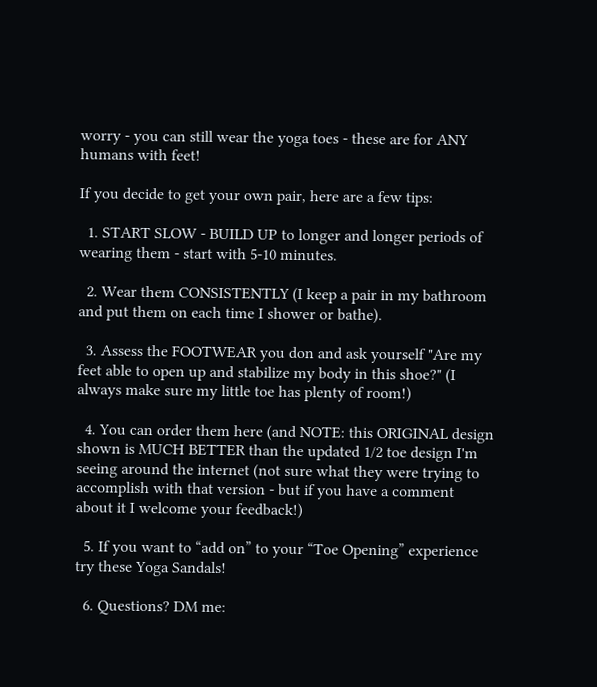worry - you can still wear the yoga toes - these are for ANY humans with feet!

If you decide to get your own pair, here are a few tips:

  1. START SLOW - BUILD UP to longer and longer periods of wearing them - start with 5-10 minutes.

  2. Wear them CONSISTENTLY (I keep a pair in my bathroom and put them on each time I shower or bathe).

  3. Assess the FOOTWEAR you don and ask yourself "Are my feet able to open up and stabilize my body in this shoe?" (I always make sure my little toe has plenty of room!)

  4. You can order them here (and NOTE: this ORIGINAL design shown is MUCH BETTER than the updated 1/2 toe design I'm seeing around the internet (not sure what they were trying to accomplish with that version - but if you have a comment about it I welcome your feedback!)

  5. If you want to “add on” to your “Toe Opening” experience try these Yoga Sandals!

  6. Questions? DM me: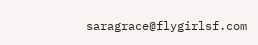saragrace@flygirlsf.com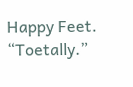Happy Feet. “Toetally.”